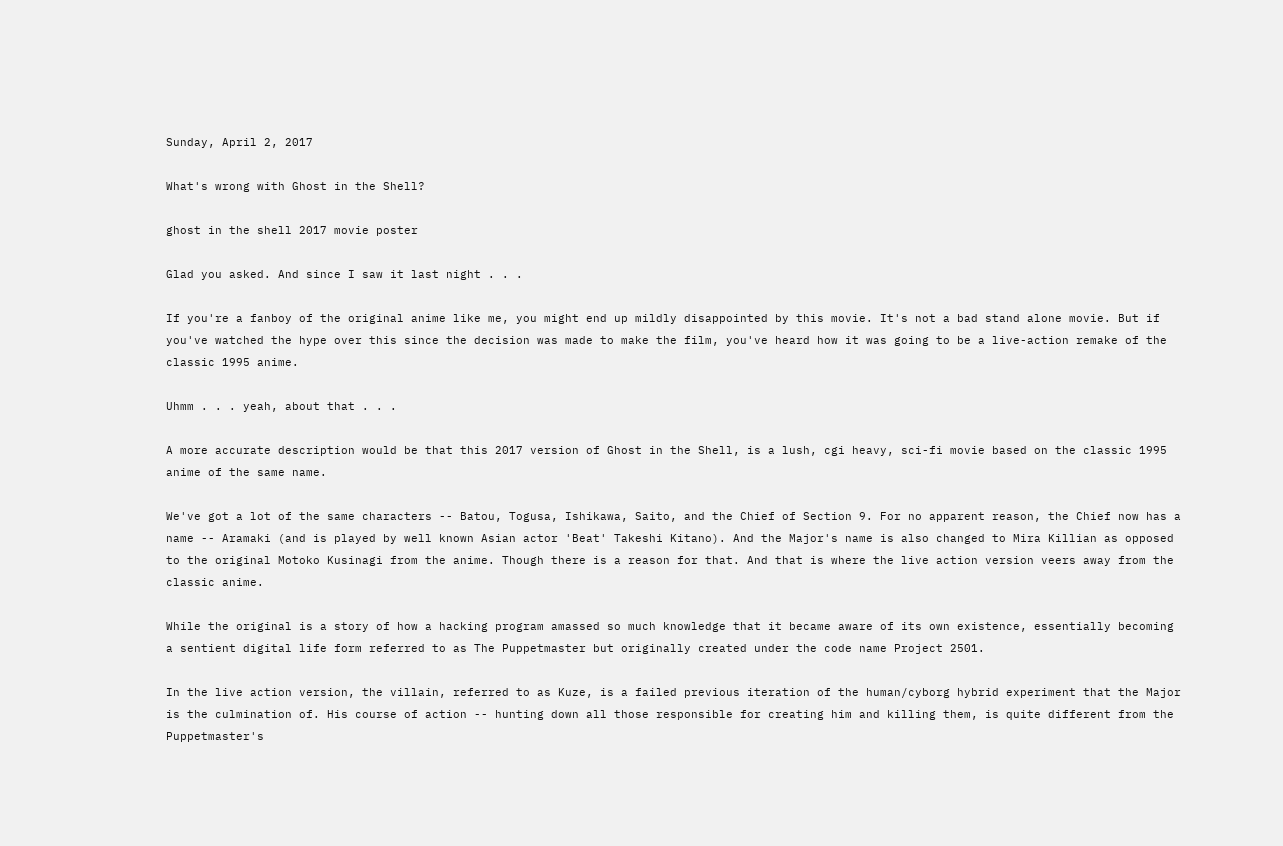Sunday, April 2, 2017

What's wrong with Ghost in the Shell?

ghost in the shell 2017 movie poster

Glad you asked. And since I saw it last night . . .

If you're a fanboy of the original anime like me, you might end up mildly disappointed by this movie. It's not a bad stand alone movie. But if you've watched the hype over this since the decision was made to make the film, you've heard how it was going to be a live-action remake of the classic 1995 anime.

Uhmm . . . yeah, about that . . .

A more accurate description would be that this 2017 version of Ghost in the Shell, is a lush, cgi heavy, sci-fi movie based on the classic 1995 anime of the same name.

We've got a lot of the same characters -- Batou, Togusa, Ishikawa, Saito, and the Chief of Section 9. For no apparent reason, the Chief now has a name -- Aramaki (and is played by well known Asian actor 'Beat' Takeshi Kitano). And the Major's name is also changed to Mira Killian as opposed to the original Motoko Kusinagi from the anime. Though there is a reason for that. And that is where the live action version veers away from the classic anime.

While the original is a story of how a hacking program amassed so much knowledge that it became aware of its own existence, essentially becoming a sentient digital life form referred to as The Puppetmaster but originally created under the code name Project 2501.

In the live action version, the villain, referred to as Kuze, is a failed previous iteration of the human/cyborg hybrid experiment that the Major is the culmination of. His course of action -- hunting down all those responsible for creating him and killing them, is quite different from the Puppetmaster's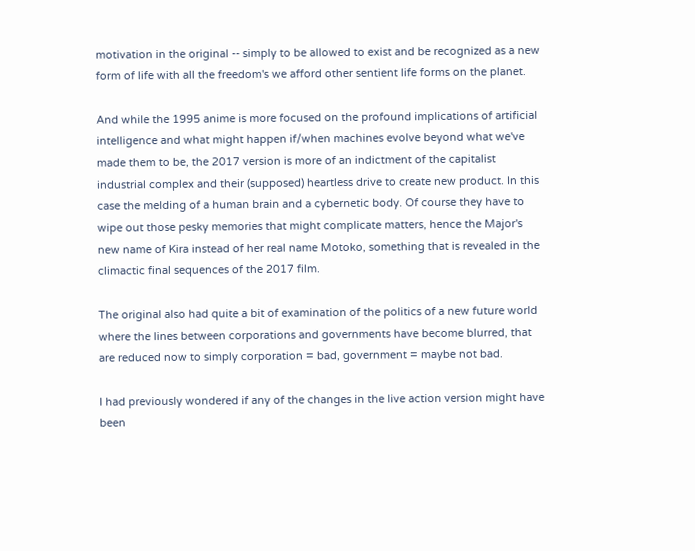motivation in the original -- simply to be allowed to exist and be recognized as a new form of life with all the freedom's we afford other sentient life forms on the planet.

And while the 1995 anime is more focused on the profound implications of artificial intelligence and what might happen if/when machines evolve beyond what we've made them to be, the 2017 version is more of an indictment of the capitalist industrial complex and their (supposed) heartless drive to create new product. In this case the melding of a human brain and a cybernetic body. Of course they have to wipe out those pesky memories that might complicate matters, hence the Major's new name of Kira instead of her real name Motoko, something that is revealed in the climactic final sequences of the 2017 film.

The original also had quite a bit of examination of the politics of a new future world where the lines between corporations and governments have become blurred, that are reduced now to simply corporation = bad, government = maybe not bad.

I had previously wondered if any of the changes in the live action version might have been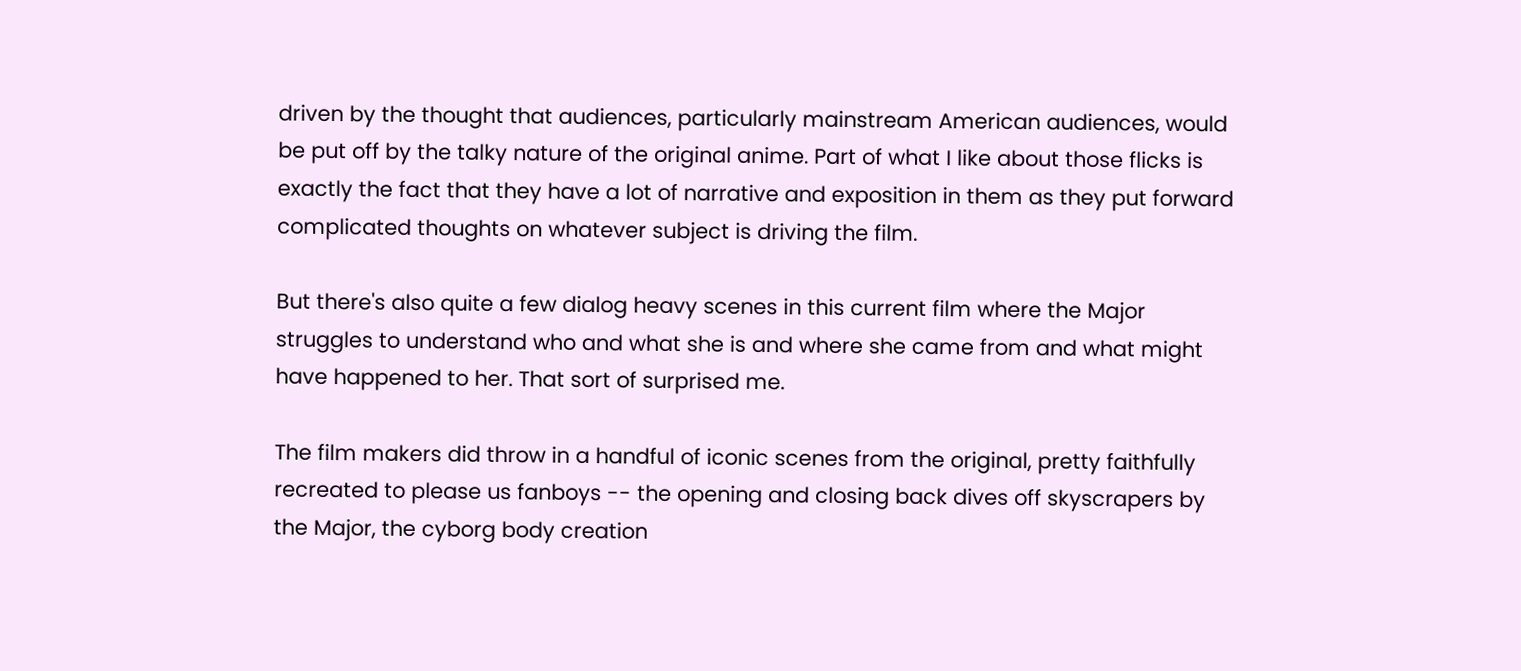driven by the thought that audiences, particularly mainstream American audiences, would be put off by the talky nature of the original anime. Part of what I like about those flicks is exactly the fact that they have a lot of narrative and exposition in them as they put forward complicated thoughts on whatever subject is driving the film.

But there's also quite a few dialog heavy scenes in this current film where the Major struggles to understand who and what she is and where she came from and what might have happened to her. That sort of surprised me.

The film makers did throw in a handful of iconic scenes from the original, pretty faithfully recreated to please us fanboys -- the opening and closing back dives off skyscrapers by the Major, the cyborg body creation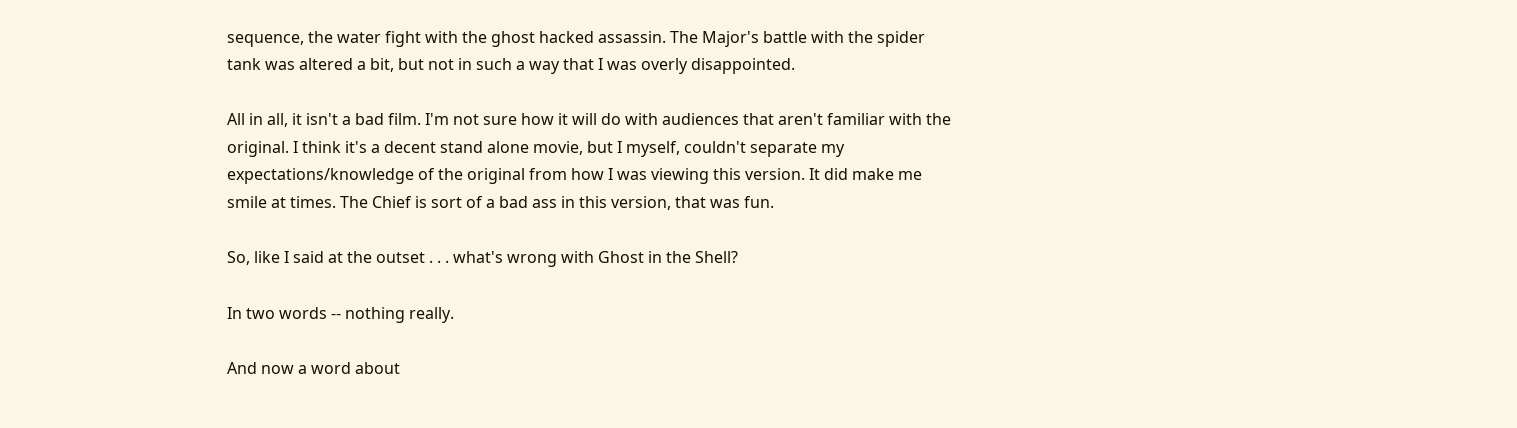sequence, the water fight with the ghost hacked assassin. The Major's battle with the spider tank was altered a bit, but not in such a way that I was overly disappointed.

All in all, it isn't a bad film. I'm not sure how it will do with audiences that aren't familiar with the original. I think it's a decent stand alone movie, but I myself, couldn't separate my expectations/knowledge of the original from how I was viewing this version. It did make me smile at times. The Chief is sort of a bad ass in this version, that was fun.

So, like I said at the outset . . . what's wrong with Ghost in the Shell?

In two words -- nothing really.

And now a word about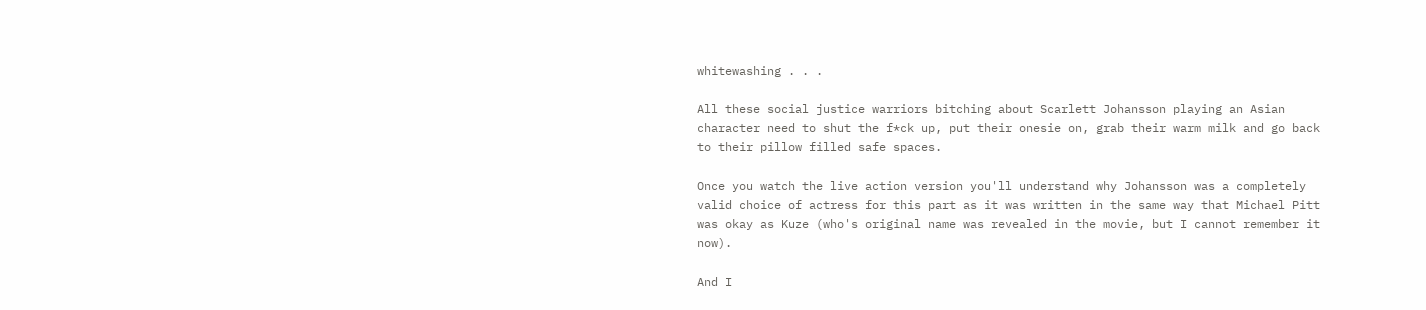whitewashing . . .

All these social justice warriors bitching about Scarlett Johansson playing an Asian character need to shut the f*ck up, put their onesie on, grab their warm milk and go back to their pillow filled safe spaces.

Once you watch the live action version you'll understand why Johansson was a completely valid choice of actress for this part as it was written in the same way that Michael Pitt was okay as Kuze (who's original name was revealed in the movie, but I cannot remember it now).

And I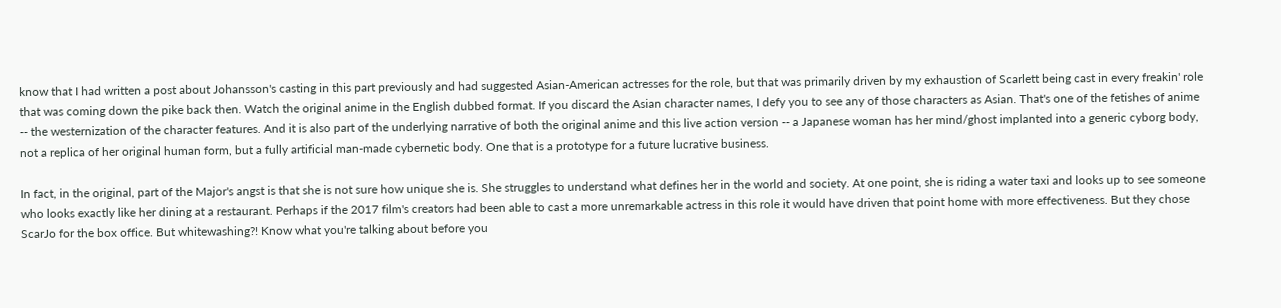know that I had written a post about Johansson's casting in this part previously and had suggested Asian-American actresses for the role, but that was primarily driven by my exhaustion of Scarlett being cast in every freakin' role that was coming down the pike back then. Watch the original anime in the English dubbed format. If you discard the Asian character names, I defy you to see any of those characters as Asian. That's one of the fetishes of anime -- the westernization of the character features. And it is also part of the underlying narrative of both the original anime and this live action version -- a Japanese woman has her mind/ghost implanted into a generic cyborg body, not a replica of her original human form, but a fully artificial man-made cybernetic body. One that is a prototype for a future lucrative business.

In fact, in the original, part of the Major's angst is that she is not sure how unique she is. She struggles to understand what defines her in the world and society. At one point, she is riding a water taxi and looks up to see someone who looks exactly like her dining at a restaurant. Perhaps if the 2017 film's creators had been able to cast a more unremarkable actress in this role it would have driven that point home with more effectiveness. But they chose ScarJo for the box office. But whitewashing?! Know what you're talking about before you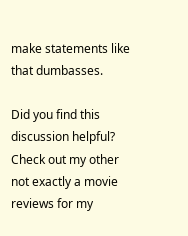make statements like that dumbasses.

Did you find this discussion helpful? Check out my other not exactly a movie reviews for my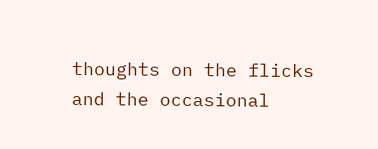thoughts on the flicks and the occasional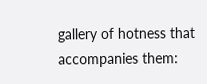gallery of hotness that accompanies them: